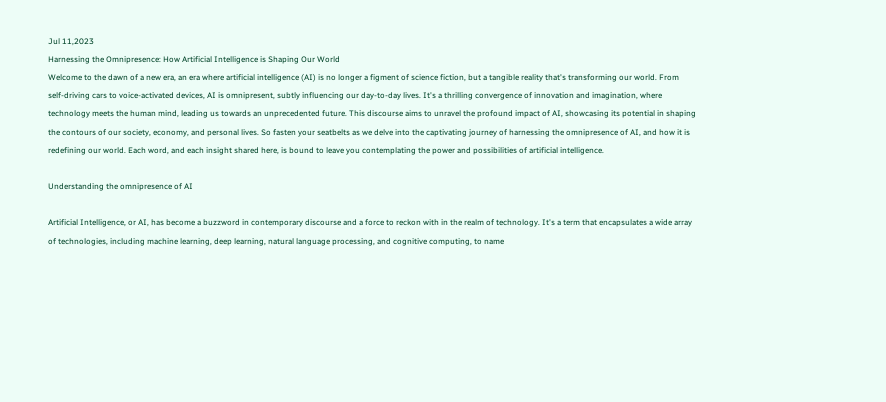Jul 11,2023
Harnessing the Omnipresence: How Artificial Intelligence is Shaping Our World
Welcome to the dawn of a new era, an era where artificial intelligence (AI) is no longer a figment of science fiction, but a tangible reality that's transforming our world. From self-driving cars to voice-activated devices, AI is omnipresent, subtly influencing our day-to-day lives. It's a thrilling convergence of innovation and imagination, where technology meets the human mind, leading us towards an unprecedented future. This discourse aims to unravel the profound impact of AI, showcasing its potential in shaping the contours of our society, economy, and personal lives. So fasten your seatbelts as we delve into the captivating journey of harnessing the omnipresence of AI, and how it is redefining our world. Each word, and each insight shared here, is bound to leave you contemplating the power and possibilities of artificial intelligence.

Understanding the omnipresence of AI

Artificial Intelligence, or AI, has become a buzzword in contemporary discourse and a force to reckon with in the realm of technology. It's a term that encapsulates a wide array of technologies, including machine learning, deep learning, natural language processing, and cognitive computing, to name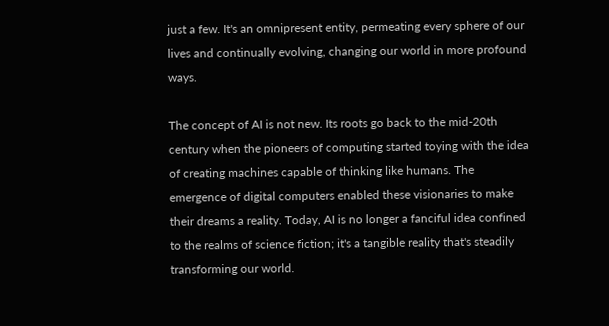just a few. It's an omnipresent entity, permeating every sphere of our lives and continually evolving, changing our world in more profound ways.

The concept of AI is not new. Its roots go back to the mid-20th century when the pioneers of computing started toying with the idea of creating machines capable of thinking like humans. The emergence of digital computers enabled these visionaries to make their dreams a reality. Today, AI is no longer a fanciful idea confined to the realms of science fiction; it's a tangible reality that's steadily transforming our world.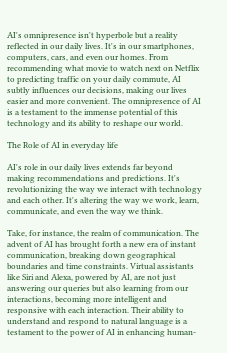AI's omnipresence isn't hyperbole but a reality reflected in our daily lives. It's in our smartphones, computers, cars, and even our homes. From recommending what movie to watch next on Netflix to predicting traffic on your daily commute, AI subtly influences our decisions, making our lives easier and more convenient. The omnipresence of AI is a testament to the immense potential of this technology and its ability to reshape our world.

The Role of AI in everyday life

AI's role in our daily lives extends far beyond making recommendations and predictions. It's revolutionizing the way we interact with technology and each other. It's altering the way we work, learn, communicate, and even the way we think.

Take, for instance, the realm of communication. The advent of AI has brought forth a new era of instant communication, breaking down geographical boundaries and time constraints. Virtual assistants like Siri and Alexa, powered by AI, are not just answering our queries but also learning from our interactions, becoming more intelligent and responsive with each interaction. Their ability to understand and respond to natural language is a testament to the power of AI in enhancing human-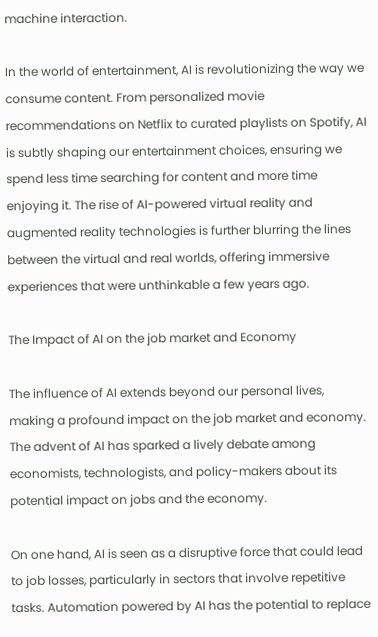machine interaction.

In the world of entertainment, AI is revolutionizing the way we consume content. From personalized movie recommendations on Netflix to curated playlists on Spotify, AI is subtly shaping our entertainment choices, ensuring we spend less time searching for content and more time enjoying it. The rise of AI-powered virtual reality and augmented reality technologies is further blurring the lines between the virtual and real worlds, offering immersive experiences that were unthinkable a few years ago.

The Impact of AI on the job market and Economy

The influence of AI extends beyond our personal lives, making a profound impact on the job market and economy. The advent of AI has sparked a lively debate among economists, technologists, and policy-makers about its potential impact on jobs and the economy.

On one hand, AI is seen as a disruptive force that could lead to job losses, particularly in sectors that involve repetitive tasks. Automation powered by AI has the potential to replace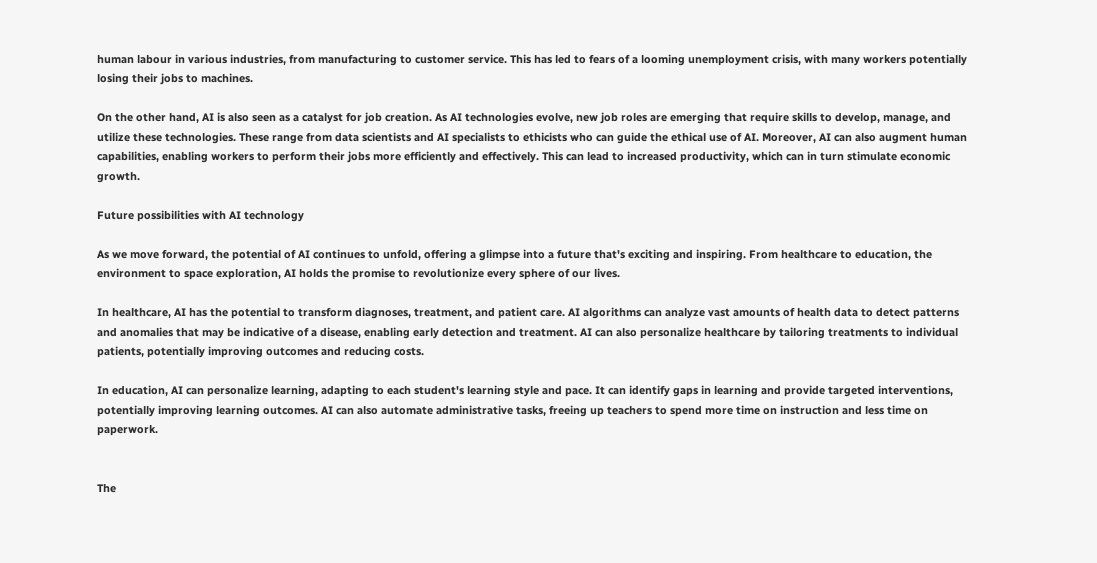human labour in various industries, from manufacturing to customer service. This has led to fears of a looming unemployment crisis, with many workers potentially losing their jobs to machines.

On the other hand, AI is also seen as a catalyst for job creation. As AI technologies evolve, new job roles are emerging that require skills to develop, manage, and utilize these technologies. These range from data scientists and AI specialists to ethicists who can guide the ethical use of AI. Moreover, AI can also augment human capabilities, enabling workers to perform their jobs more efficiently and effectively. This can lead to increased productivity, which can in turn stimulate economic growth.

Future possibilities with AI technology

As we move forward, the potential of AI continues to unfold, offering a glimpse into a future that's exciting and inspiring. From healthcare to education, the environment to space exploration, AI holds the promise to revolutionize every sphere of our lives.

In healthcare, AI has the potential to transform diagnoses, treatment, and patient care. AI algorithms can analyze vast amounts of health data to detect patterns and anomalies that may be indicative of a disease, enabling early detection and treatment. AI can also personalize healthcare by tailoring treatments to individual patients, potentially improving outcomes and reducing costs.

In education, AI can personalize learning, adapting to each student's learning style and pace. It can identify gaps in learning and provide targeted interventions, potentially improving learning outcomes. AI can also automate administrative tasks, freeing up teachers to spend more time on instruction and less time on paperwork.


The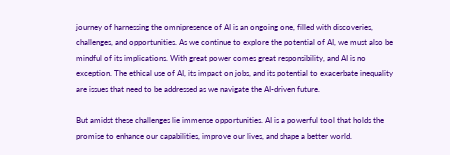journey of harnessing the omnipresence of AI is an ongoing one, filled with discoveries, challenges, and opportunities. As we continue to explore the potential of AI, we must also be mindful of its implications. With great power comes great responsibility, and AI is no exception. The ethical use of AI, its impact on jobs, and its potential to exacerbate inequality are issues that need to be addressed as we navigate the AI-driven future.

But amidst these challenges lie immense opportunities. AI is a powerful tool that holds the promise to enhance our capabilities, improve our lives, and shape a better world.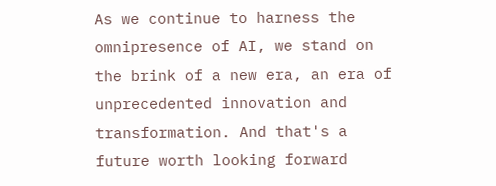As we continue to harness the omnipresence of AI, we stand on the brink of a new era, an era of unprecedented innovation and transformation. And that's a future worth looking forward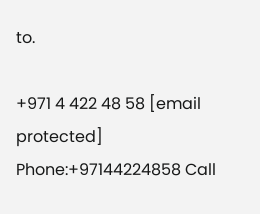to.

+971 4 422 48 58 [email protected]
Phone:+97144224858 Call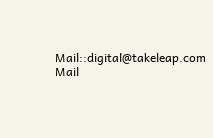Mail::digital@takeleap.com Mail